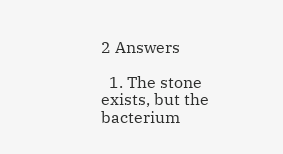2 Answers

  1. The stone exists, but the bacterium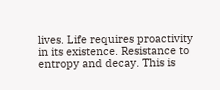lives. Life requires proactivity in its existence. Resistance to entropy and decay. This is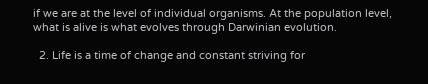if we are at the level of individual organisms. At the population level, what is alive is what evolves through Darwinian evolution.

  2. Life is a time of change and constant striving for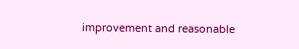improvement and reasonable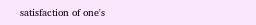satisfaction of one's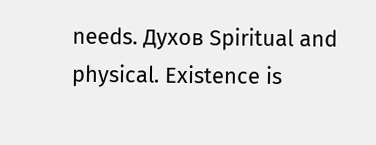needs. Духов Spiritual and physical. Existence is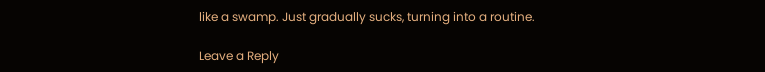like a swamp. Just gradually sucks, turning into a routine.

Leave a Reply